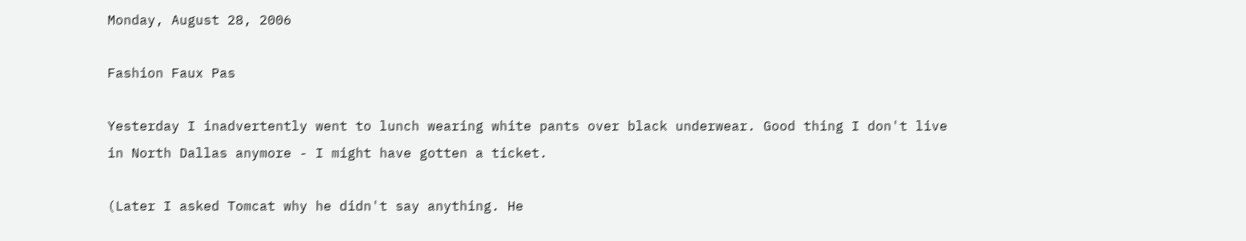Monday, August 28, 2006

Fashion Faux Pas

Yesterday I inadvertently went to lunch wearing white pants over black underwear. Good thing I don't live in North Dallas anymore - I might have gotten a ticket.

(Later I asked Tomcat why he didn't say anything. He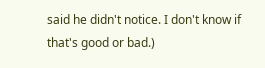said he didn't notice. I don't know if that's good or bad.)